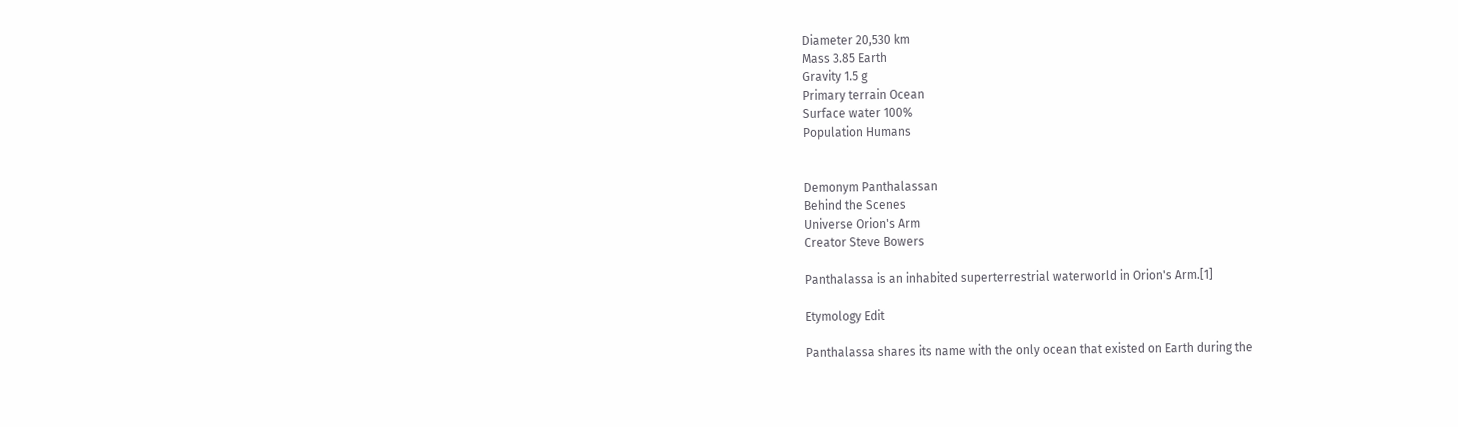Diameter 20,530 km
Mass 3.85 Earth
Gravity 1.5 g
Primary terrain Ocean
Surface water 100%
Population Humans


Demonym Panthalassan
Behind the Scenes
Universe Orion's Arm
Creator Steve Bowers

Panthalassa is an inhabited superterrestrial waterworld in Orion's Arm.[1]

Etymology Edit

Panthalassa shares its name with the only ocean that existed on Earth during the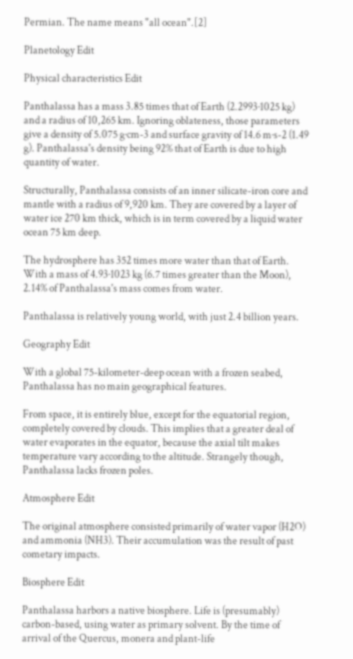Permian. The name means "all ocean".[2]

Planetology Edit

Physical characteristics Edit

Panthalassa has a mass 3.85 times that of Earth (2.2993·1025 kg) and a radius of 10,265 km. Ignoring oblateness, those parameters give a density of 5.075 g·cm-3 and surface gravity of 14.6 m·s-2 (1.49 g). Panthalassa's density being 92% that of Earth is due to high quantity of water.

Structurally, Panthalassa consists of an inner silicate-iron core and mantle with a radius of 9,920 km. They are covered by a layer of water ice 270 km thick, which is in term covered by a liquid water ocean 75 km deep.

The hydrosphere has 352 times more water than that of Earth. With a mass of 4.93·1023 kg (6.7 times greater than the Moon), 2.14% of Panthalassa's mass comes from water.

Panthalassa is relatively young world, with just 2.4 billion years.

Geography Edit

With a global 75-kilometer-deep ocean with a frozen seabed, Panthalassa has no main geographical features.

From space, it is entirely blue, except for the equatorial region, completely covered by clouds. This implies that a greater deal of water evaporates in the equator, because the axial tilt makes temperature vary according to the altitude. Strangely though, Panthalassa lacks frozen poles.

Atmosphere Edit

The original atmosphere consisted primarily of water vapor (H2O) and ammonia (NH3). Their accumulation was the result of past cometary impacts.

Biosphere Edit

Panthalassa harbors a native biosphere. Life is (presumably) carbon-based, using water as primary solvent. By the time of arrival of the Quercus, monera and plant-life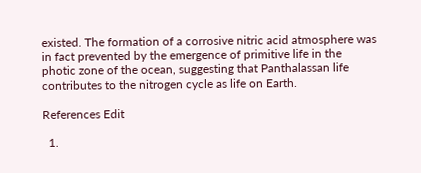existed. The formation of a corrosive nitric acid atmosphere was in fact prevented by the emergence of primitive life in the photic zone of the ocean, suggesting that Panthalassan life contributes to the nitrogen cycle as life on Earth.

References Edit

  1.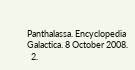Panthalassa. Encyclopedia Galactica. 8 October 2008.
  2.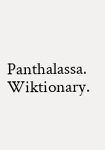Panthalassa. Wiktionary.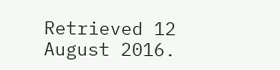Retrieved 12 August 2016.